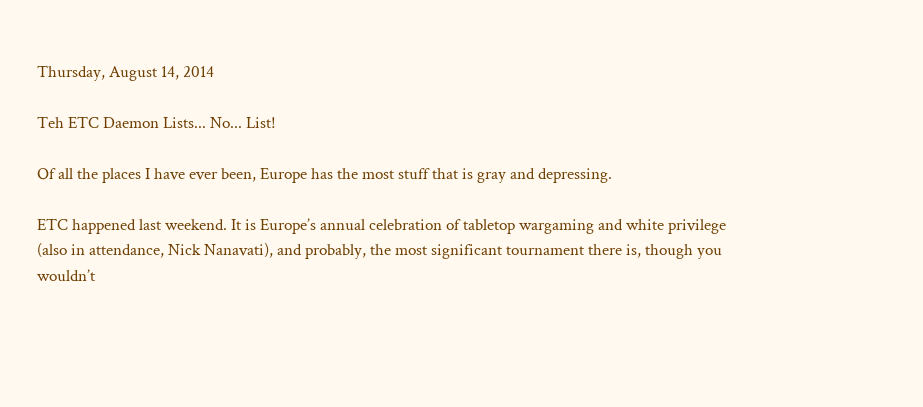Thursday, August 14, 2014

Teh ETC Daemon Lists... No... List!

Of all the places I have ever been, Europe has the most stuff that is gray and depressing.

ETC happened last weekend. It is Europe’s annual celebration of tabletop wargaming and white privilege (also in attendance, Nick Nanavati), and probably, the most significant tournament there is, though you wouldn’t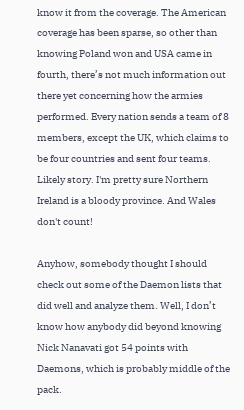know it from the coverage. The American coverage has been sparse, so other than knowing Poland won and USA came in fourth, there’s not much information out there yet concerning how the armies performed. Every nation sends a team of 8 members, except the UK, which claims to be four countries and sent four teams. Likely story. I'm pretty sure Northern Ireland is a bloody province. And Wales don't count!

Anyhow, somebody thought I should check out some of the Daemon lists that did well and analyze them. Well, I don’t know how anybody did beyond knowing Nick Nanavati got 54 points with Daemons, which is probably middle of the pack.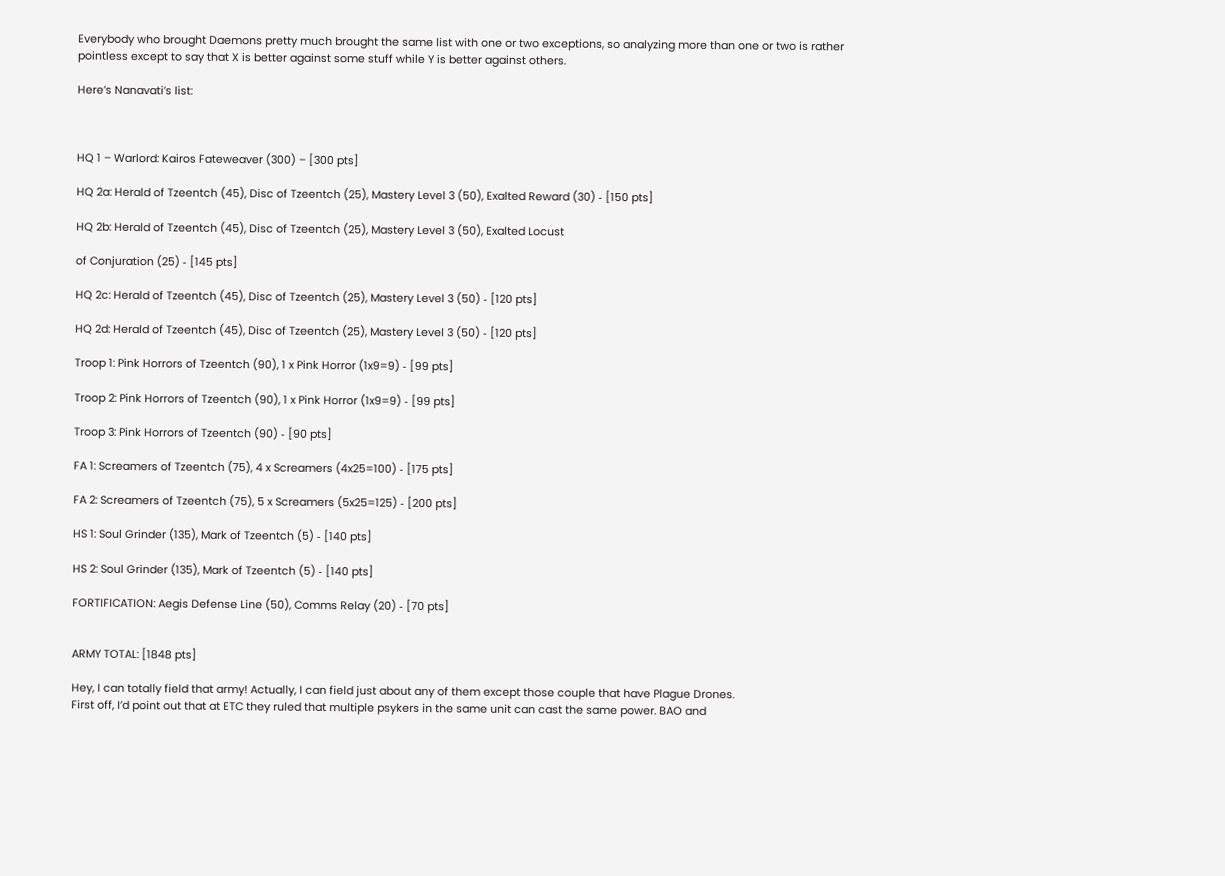Everybody who brought Daemons pretty much brought the same list with one or two exceptions, so analyzing more than one or two is rather pointless except to say that X is better against some stuff while Y is better against others.

Here’s Nanavati’s list:



HQ 1 – Warlord: Kairos Fateweaver (300) – [300 pts]

HQ 2a: Herald of Tzeentch (45), Disc of Tzeentch (25), Mastery Level 3 (50), Exalted Reward (30) ‐ [150 pts]

HQ 2b: Herald of Tzeentch (45), Disc of Tzeentch (25), Mastery Level 3 (50), Exalted Locust

of Conjuration (25) ‐ [145 pts]

HQ 2c: Herald of Tzeentch (45), Disc of Tzeentch (25), Mastery Level 3 (50) ‐ [120 pts]

HQ 2d: Herald of Tzeentch (45), Disc of Tzeentch (25), Mastery Level 3 (50) ‐ [120 pts]

Troop 1: Pink Horrors of Tzeentch (90), 1 x Pink Horror (1x9=9) ‐ [99 pts]

Troop 2: Pink Horrors of Tzeentch (90), 1 x Pink Horror (1x9=9) ‐ [99 pts]

Troop 3: Pink Horrors of Tzeentch (90) ‐ [90 pts]

FA 1: Screamers of Tzeentch (75), 4 x Screamers (4x25=100) ‐ [175 pts]

FA 2: Screamers of Tzeentch (75), 5 x Screamers (5x25=125) ‐ [200 pts]

HS 1: Soul Grinder (135), Mark of Tzeentch (5) ‐ [140 pts]

HS 2: Soul Grinder (135), Mark of Tzeentch (5) ‐ [140 pts]

FORTIFICATION: Aegis Defense Line (50), Comms Relay (20) ‐ [70 pts]


ARMY TOTAL: [1848 pts]

Hey, I can totally field that army! Actually, I can field just about any of them except those couple that have Plague Drones.
First off, I’d point out that at ETC they ruled that multiple psykers in the same unit can cast the same power. BAO and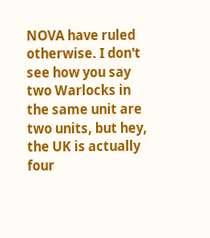NOVA have ruled otherwise. I don't see how you say two Warlocks in the same unit are two units, but hey, the UK is actually four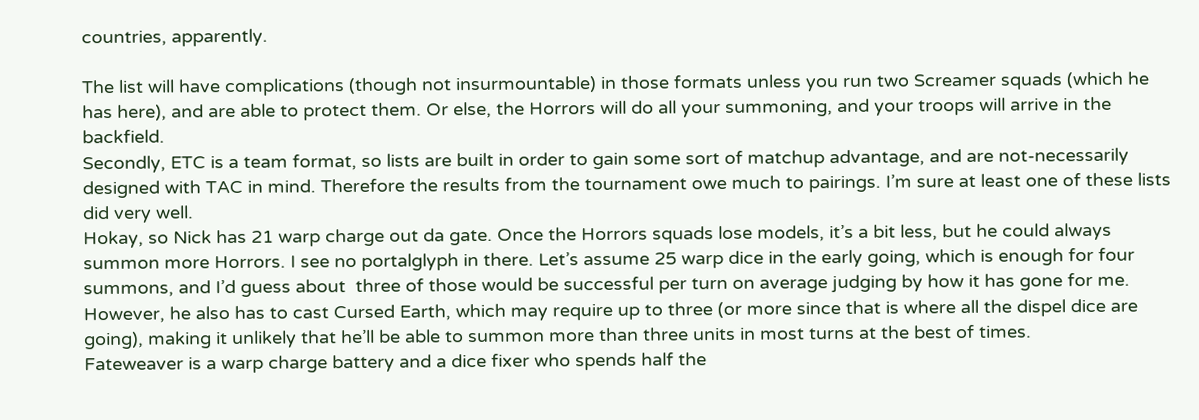countries, apparently.

The list will have complications (though not insurmountable) in those formats unless you run two Screamer squads (which he has here), and are able to protect them. Or else, the Horrors will do all your summoning, and your troops will arrive in the backfield.
Secondly, ETC is a team format, so lists are built in order to gain some sort of matchup advantage, and are not-necessarily designed with TAC in mind. Therefore the results from the tournament owe much to pairings. I’m sure at least one of these lists did very well.
Hokay, so Nick has 21 warp charge out da gate. Once the Horrors squads lose models, it’s a bit less, but he could always summon more Horrors. I see no portalglyph in there. Let’s assume 25 warp dice in the early going, which is enough for four summons, and I’d guess about  three of those would be successful per turn on average judging by how it has gone for me. However, he also has to cast Cursed Earth, which may require up to three (or more since that is where all the dispel dice are going), making it unlikely that he’ll be able to summon more than three units in most turns at the best of times.
Fateweaver is a warp charge battery and a dice fixer who spends half the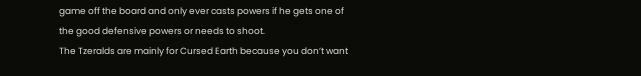game off the board and only ever casts powers if he gets one of the good defensive powers or needs to shoot.
The Tzeralds are mainly for Cursed Earth because you don’t want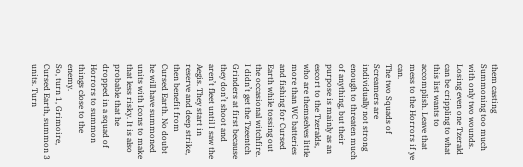them casting Summoning too much with only two wounds. Losing even one Tzerald can be crippling to what this list wants to accomplish. Leave that mess to the Horrors if ye can.
The two Squads of Screamers are individually not strong enough to threaten much of anything, but their purpose is mainly as an escort to the Tzeralds, who are themselves little more than WC batteries and fishing for Cursed Earth while tossing out the occasional witchfire.
I didn’t get the Tzeentch Grinders at first because they don’t shoot and aren’t fleet until I saw the Aegis. They start in reserve and deep strike, then benefit from Cursed Earth. No doubt he will have summoned units with Icons to make that less risky. It is also probable that he dropped in a squad of Horrors to summon things close to the enemy.
So, turn 1, Grimoire, Cursed Earth, summon 3 units. Turn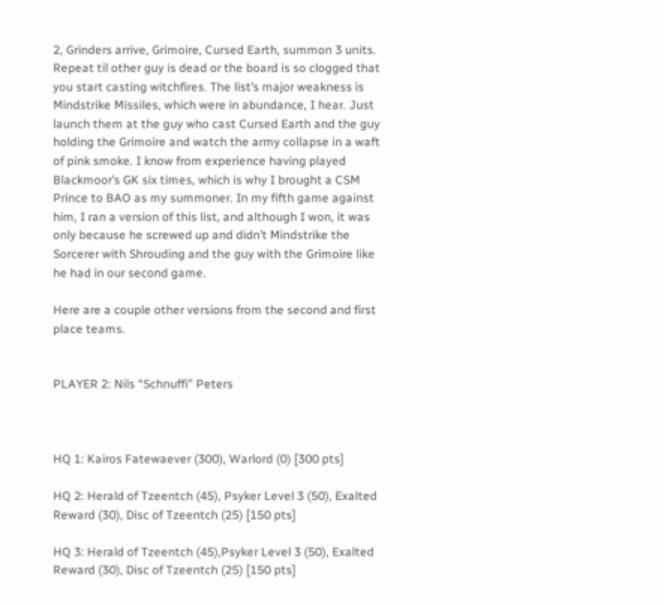2, Grinders arrive, Grimoire, Cursed Earth, summon 3 units. Repeat til other guy is dead or the board is so clogged that you start casting witchfires. The list’s major weakness is Mindstrike Missiles, which were in abundance, I hear. Just launch them at the guy who cast Cursed Earth and the guy holding the Grimoire and watch the army collapse in a waft of pink smoke. I know from experience having played Blackmoor’s GK six times, which is why I brought a CSM Prince to BAO as my summoner. In my fifth game against him, I ran a version of this list, and although I won, it was only because he screwed up and didn’t Mindstrike the Sorcerer with Shrouding and the guy with the Grimoire like he had in our second game.

Here are a couple other versions from the second and first place teams.


PLAYER 2: Nils “Schnuffi” Peters



HQ 1: Kairos Fatewaever (300), Warlord (0) [300 pts]

HQ 2: Herald of Tzeentch (45), Psyker Level 3 (50), Exalted Reward (30), Disc of Tzeentch (25) [150 pts]

HQ 3: Herald of Tzeentch (45),Psyker Level 3 (50), Exalted Reward (30), Disc of Tzeentch (25) [150 pts]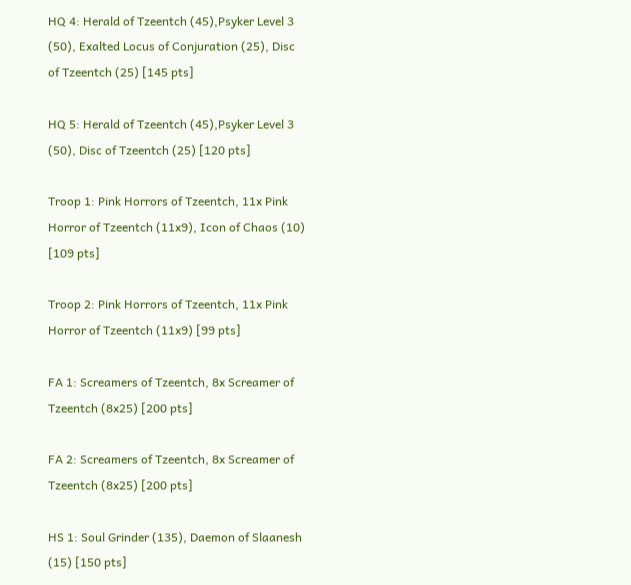HQ 4: Herald of Tzeentch (45),Psyker Level 3 (50), Exalted Locus of Conjuration (25), Disc of Tzeentch (25) [145 pts]

HQ 5: Herald of Tzeentch (45),Psyker Level 3 (50), Disc of Tzeentch (25) [120 pts]

Troop 1: Pink Horrors of Tzeentch, 11x Pink Horror of Tzeentch (11x9), Icon of Chaos (10) [109 pts]

Troop 2: Pink Horrors of Tzeentch, 11x Pink Horror of Tzeentch (11x9) [99 pts]

FA 1: Screamers of Tzeentch, 8x Screamer of Tzeentch (8x25) [200 pts]

FA 2: Screamers of Tzeentch, 8x Screamer of Tzeentch (8x25) [200 pts]

HS 1: Soul Grinder (135), Daemon of Slaanesh (15) [150 pts]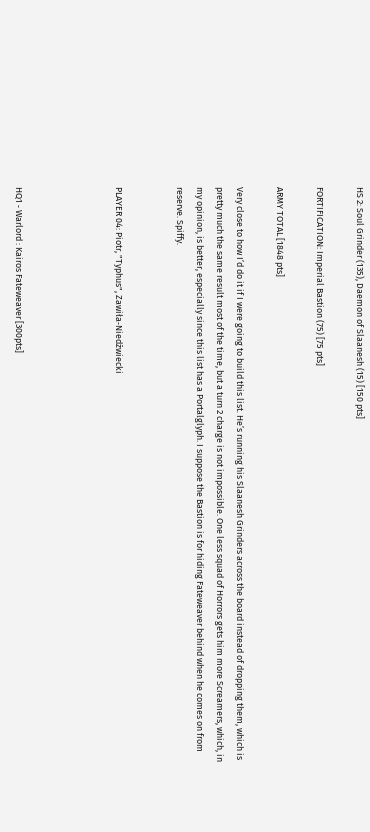HS 2: Soul Grinder (135), Daemon of Slaanesh (15) [150 pts]

FORTIFICATION: Imperial Bastion (75) [75 pts]

ARMY TOTAL [1848 pts]

Very close to how I’d do it if I were going to build this list. He’s running his Slaanesh Grinders across the board instead of dropping them, which is pretty much the same result most of the time, but a turn 2 charge is not impossible. One less squad of Horrors gets him more Screamers, which, in my opinion, is better, especially since this list has a Portalglyph. I suppose the Bastion is for hiding Fateweaver behind when he comes on from reserve. Spiffy.


PLAYER 04: Piotr, "Typhus", Zawiła‐Niedźwiecki




HQ1 ‐ Warlord : Kairos Fateweaver [300pts]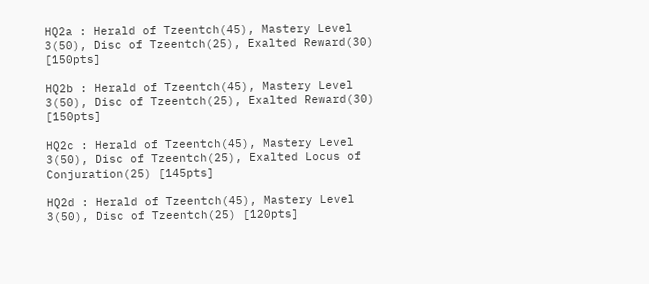HQ2a : Herald of Tzeentch(45), Mastery Level 3(50), Disc of Tzeentch(25), Exalted Reward(30) [150pts]

HQ2b : Herald of Tzeentch(45), Mastery Level 3(50), Disc of Tzeentch(25), Exalted Reward(30) [150pts]

HQ2c : Herald of Tzeentch(45), Mastery Level 3(50), Disc of Tzeentch(25), Exalted Locus of Conjuration(25) [145pts]

HQ2d : Herald of Tzeentch(45), Mastery Level 3(50), Disc of Tzeentch(25) [120pts]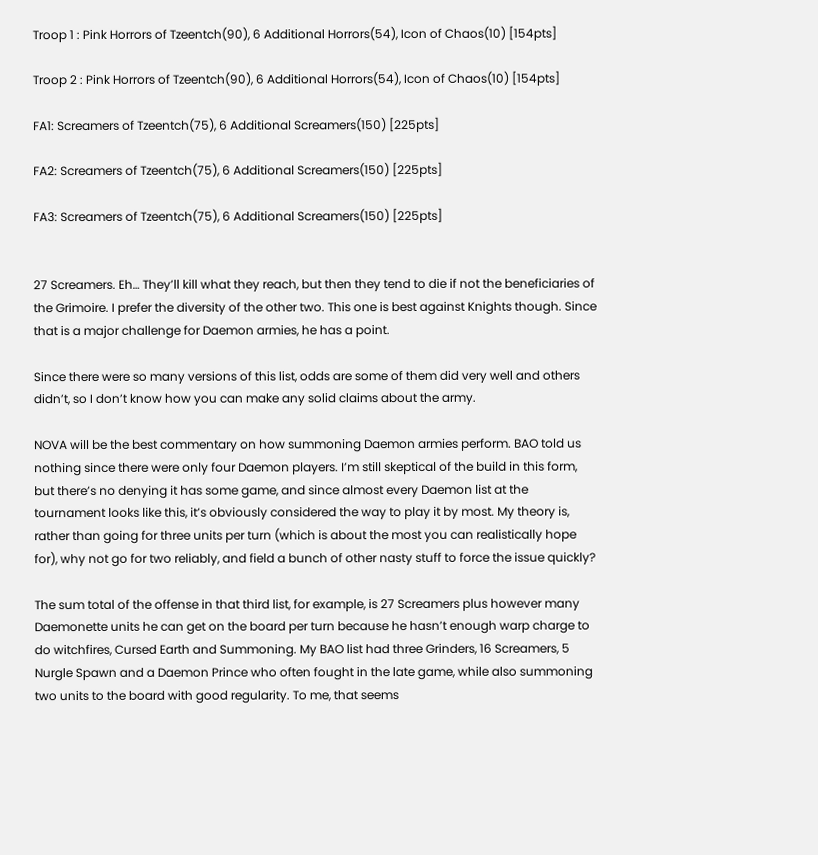Troop 1 : Pink Horrors of Tzeentch(90), 6 Additional Horrors(54), Icon of Chaos(10) [154pts]

Troop 2 : Pink Horrors of Tzeentch(90), 6 Additional Horrors(54), Icon of Chaos(10) [154pts]

FA1: Screamers of Tzeentch(75), 6 Additional Screamers(150) [225pts]

FA2: Screamers of Tzeentch(75), 6 Additional Screamers(150) [225pts]

FA3: Screamers of Tzeentch(75), 6 Additional Screamers(150) [225pts]


27 Screamers. Eh… They’ll kill what they reach, but then they tend to die if not the beneficiaries of the Grimoire. I prefer the diversity of the other two. This one is best against Knights though. Since that is a major challenge for Daemon armies, he has a point.

Since there were so many versions of this list, odds are some of them did very well and others didn’t, so I don’t know how you can make any solid claims about the army.

NOVA will be the best commentary on how summoning Daemon armies perform. BAO told us nothing since there were only four Daemon players. I’m still skeptical of the build in this form, but there’s no denying it has some game, and since almost every Daemon list at the tournament looks like this, it’s obviously considered the way to play it by most. My theory is, rather than going for three units per turn (which is about the most you can realistically hope for), why not go for two reliably, and field a bunch of other nasty stuff to force the issue quickly?

The sum total of the offense in that third list, for example, is 27 Screamers plus however many Daemonette units he can get on the board per turn because he hasn’t enough warp charge to do witchfires, Cursed Earth and Summoning. My BAO list had three Grinders, 16 Screamers, 5 Nurgle Spawn and a Daemon Prince who often fought in the late game, while also summoning two units to the board with good regularity. To me, that seems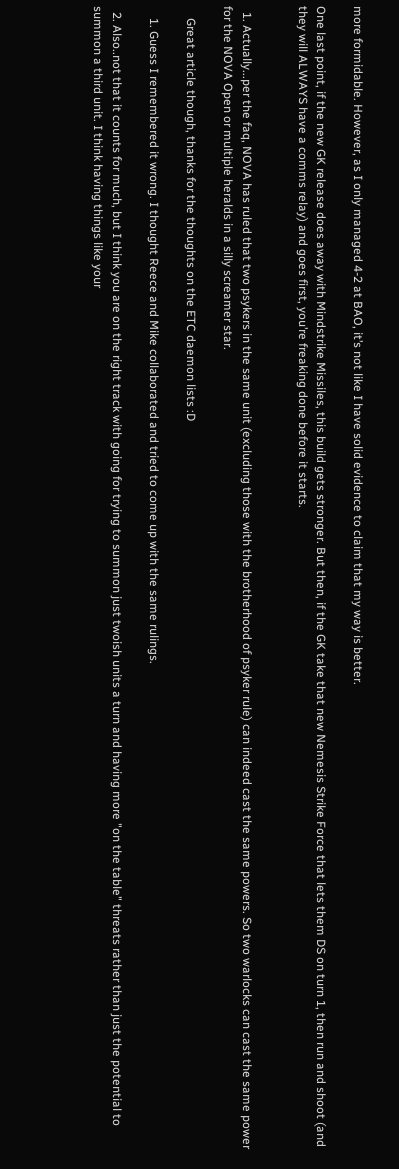more formidable. However, as I only managed 4-2 at BAO, it’s not like I have solid evidence to claim that my way is better.

One last point, if the new GK release does away with Mindstrike Missiles, this build gets stronger. But then, if the GK take that new Nemesis Strike Force that lets them DS on turn 1, then run and shoot (and they will ALWAYS have a comms relay) and goes first, you’re freaking done before it starts.


  1. Actually...per the faq, NOVA has ruled that two psykers in the same unit (excluding those with the brotherhood of psyker rule) can indeed cast the same powers. So two warlocks can cast the same power for the NOVA Open or multiple heralds in a silly screamer star.

    Great article though, thanks for the thoughts on the ETC daemon lists :D

    1. Guess I remembered it wrong. I thought Reece and Mike collaborated and tried to come up with the same rulings.

  2. Also..not that it counts for much, but I think you are on the right track with going for trying to summon just twoish units a turn and having more "on the table" threats rather than just the potential to summon a third unit. I think having things like your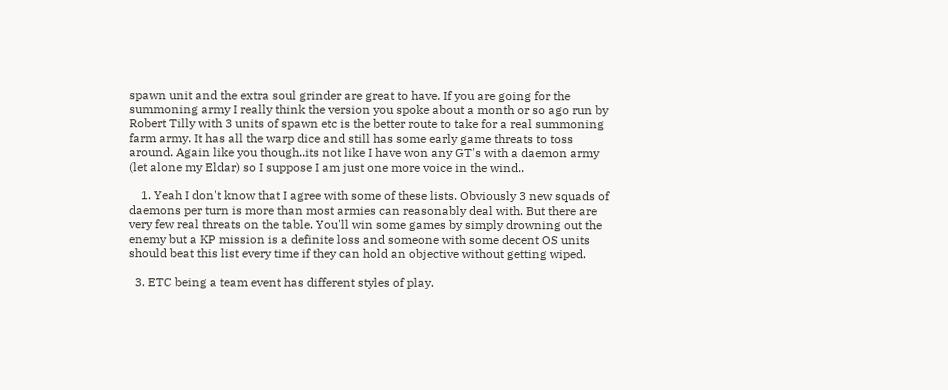spawn unit and the extra soul grinder are great to have. If you are going for the summoning army I really think the version you spoke about a month or so ago run by Robert Tilly with 3 units of spawn etc is the better route to take for a real summoning farm army. It has all the warp dice and still has some early game threats to toss around. Again like you though..its not like I have won any GT's with a daemon army (let alone my Eldar) so I suppose I am just one more voice in the wind..

    1. Yeah I don't know that I agree with some of these lists. Obviously 3 new squads of daemons per turn is more than most armies can reasonably deal with. But there are very few real threats on the table. You'll win some games by simply drowning out the enemy but a KP mission is a definite loss and someone with some decent OS units should beat this list every time if they can hold an objective without getting wiped.

  3. ETC being a team event has different styles of play.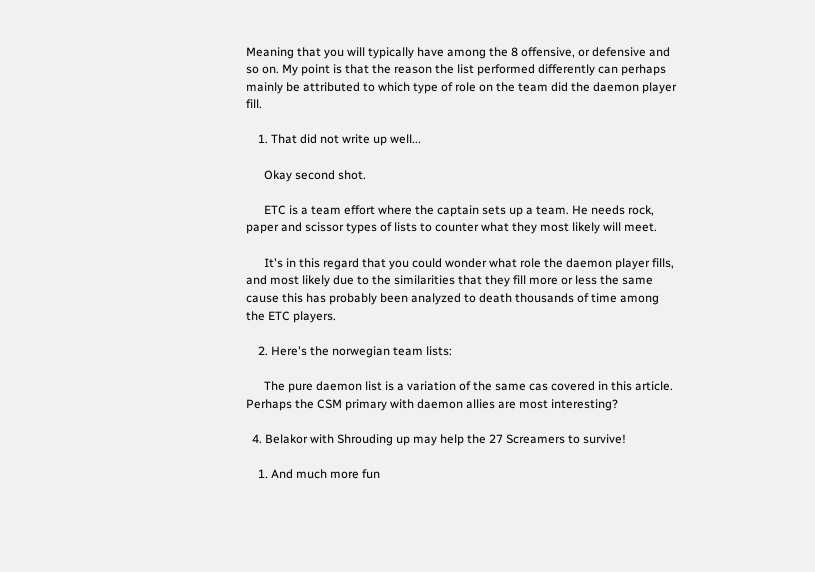Meaning that you will typically have among the 8 offensive, or defensive and so on. My point is that the reason the list performed differently can perhaps mainly be attributed to which type of role on the team did the daemon player fill.

    1. That did not write up well...

      Okay second shot.

      ETC is a team effort where the captain sets up a team. He needs rock, paper and scissor types of lists to counter what they most likely will meet.

      It's in this regard that you could wonder what role the daemon player fills, and most likely due to the similarities that they fill more or less the same cause this has probably been analyzed to death thousands of time among the ETC players.

    2. Here's the norwegian team lists:

      The pure daemon list is a variation of the same cas covered in this article. Perhaps the CSM primary with daemon allies are most interesting?

  4. Belakor with Shrouding up may help the 27 Screamers to survive!

    1. And much more fun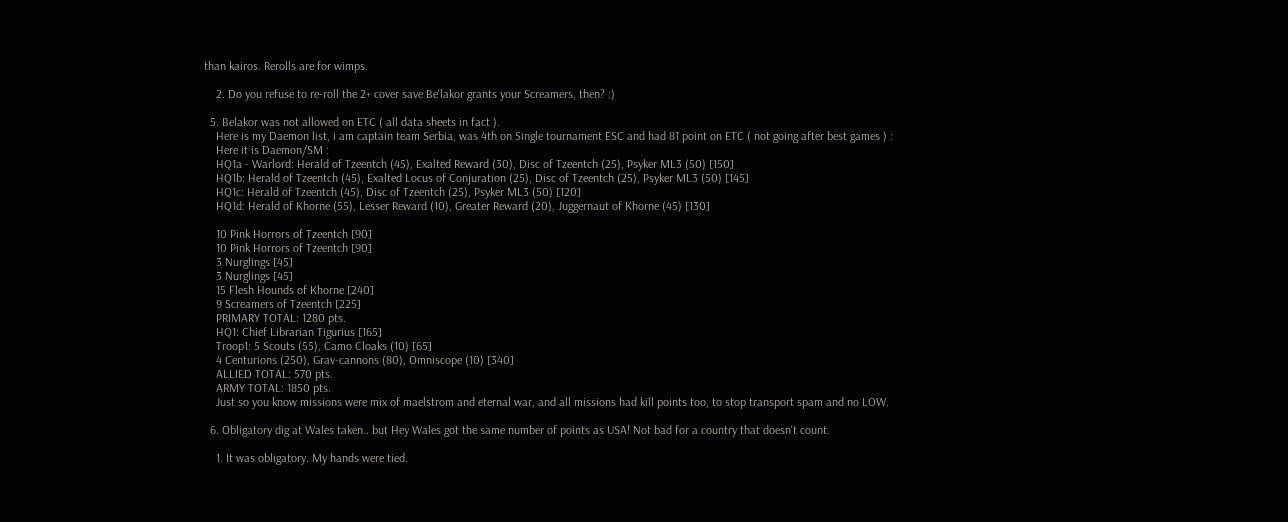than kairos. Rerolls are for wimps.

    2. Do you refuse to re-roll the 2+ cover save Be'lakor grants your Screamers, then? :)

  5. Belakor was not allowed on ETC ( all data sheets in fact ).
    Here is my Daemon list, i am captain team Serbia, was 4th on Single tournament ESC and had 81 point on ETC ( not going after best games ) :
    Here it is Daemon/SM :
    HQ1a - Warlord: Herald of Tzeentch (45), Exalted Reward (30), Disc of Tzeentch (25), Psyker ML3 (50) [150]
    HQ1b: Herald of Tzeentch (45), Exalted Locus of Conjuration (25), Disc of Tzeentch (25), Psyker ML3 (50) [145]
    HQ1c: Herald of Tzeentch (45), Disc of Tzeentch (25), Psyker ML3 (50) [120]
    HQ1d: Herald of Khorne (55), Lesser Reward (10), Greater Reward (20), Juggernaut of Khorne (45) [130]

    10 Pink Horrors of Tzeentch [90]
    10 Pink Horrors of Tzeentch [90]
    3 Nurglings [45]
    3 Nurglings [45]
    15 Flesh Hounds of Khorne [240]
    9 Screamers of Tzeentch [225]
    PRIMARY TOTAL: 1280 pts.
    HQ1: Chief Librarian Tigurius [165]
    Troop1: 5 Scouts (55), Camo Cloaks (10) [65]
    4 Centurions (250), Grav-cannons (80), Omniscope (10) [340]
    ALLIED TOTAL: 570 pts.
    ARMY TOTAL: 1850 pts.
    Just so you know missions were mix of maelstrom and eternal war, and all missions had kill points too, to stop transport spam and no LOW.

  6. Obligatory dig at Wales taken.. but Hey Wales got the same number of points as USA! Not bad for a country that doesn't count.

    1. It was obligatory. My hands were tied.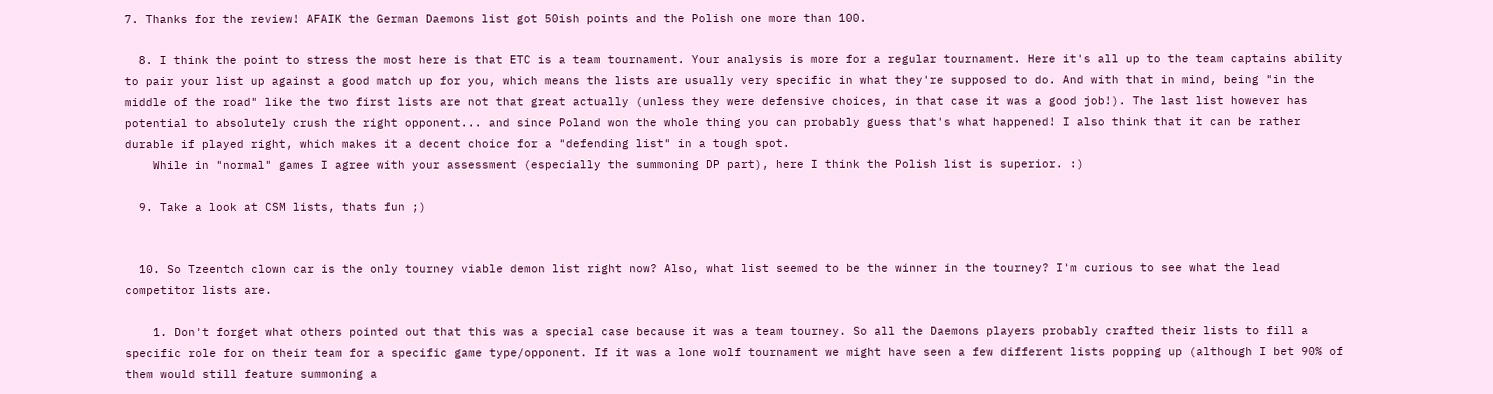7. Thanks for the review! AFAIK the German Daemons list got 50ish points and the Polish one more than 100.

  8. I think the point to stress the most here is that ETC is a team tournament. Your analysis is more for a regular tournament. Here it's all up to the team captains ability to pair your list up against a good match up for you, which means the lists are usually very specific in what they're supposed to do. And with that in mind, being "in the middle of the road" like the two first lists are not that great actually (unless they were defensive choices, in that case it was a good job!). The last list however has potential to absolutely crush the right opponent... and since Poland won the whole thing you can probably guess that's what happened! I also think that it can be rather durable if played right, which makes it a decent choice for a "defending list" in a tough spot.
    While in "normal" games I agree with your assessment (especially the summoning DP part), here I think the Polish list is superior. :)

  9. Take a look at CSM lists, thats fun ;)


  10. So Tzeentch clown car is the only tourney viable demon list right now? Also, what list seemed to be the winner in the tourney? I'm curious to see what the lead competitor lists are.

    1. Don't forget what others pointed out that this was a special case because it was a team tourney. So all the Daemons players probably crafted their lists to fill a specific role for on their team for a specific game type/opponent. If it was a lone wolf tournament we might have seen a few different lists popping up (although I bet 90% of them would still feature summoning a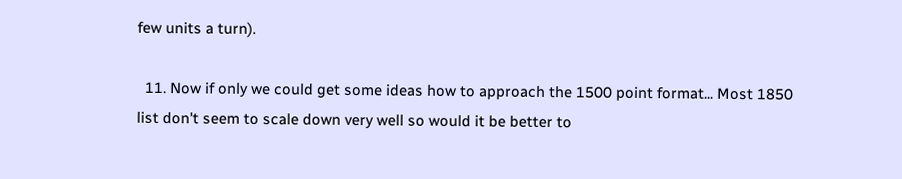few units a turn).

  11. Now if only we could get some ideas how to approach the 1500 point format... Most 1850 list don't seem to scale down very well so would it be better to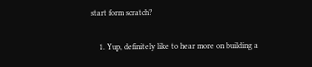start form scratch?

    1. Yup, definitely like to hear more on building a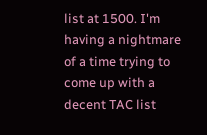list at 1500. I'm having a nightmare of a time trying to come up with a decent TAC list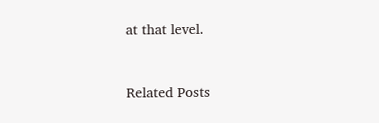at that level.


Related Posts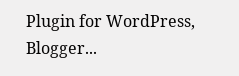Plugin for WordPress, Blogger...